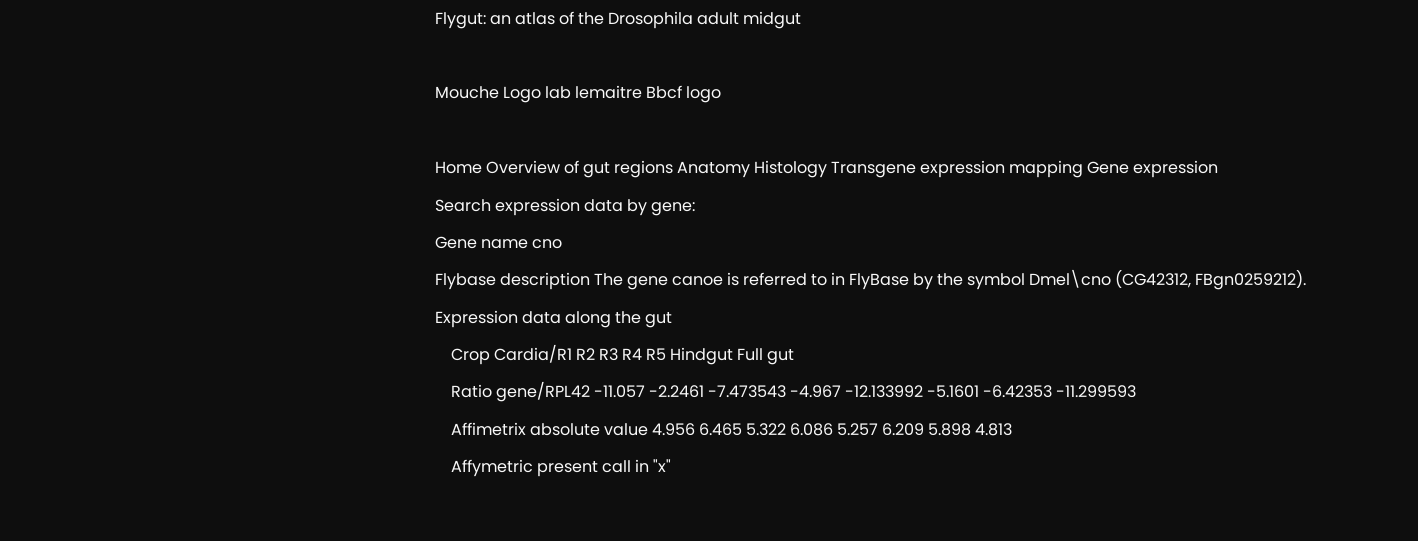Flygut: an atlas of the Drosophila adult midgut

Mouche Logo lab lemaitre Bbcf logo

Home Overview of gut regions Anatomy Histology Transgene expression mapping Gene expression
Search expression data by gene:
Gene name cno
Flybase description The gene canoe is referred to in FlyBase by the symbol Dmel\cno (CG42312, FBgn0259212).
Expression data along the gut
    Crop Cardia/R1 R2 R3 R4 R5 Hindgut Full gut
    Ratio gene/RPL42 -11.057 -2.2461 -7.473543 -4.967 -12.133992 -5.1601 -6.42353 -11.299593
    Affimetrix absolute value 4.956 6.465 5.322 6.086 5.257 6.209 5.898 4.813
    Affymetric present call in "x"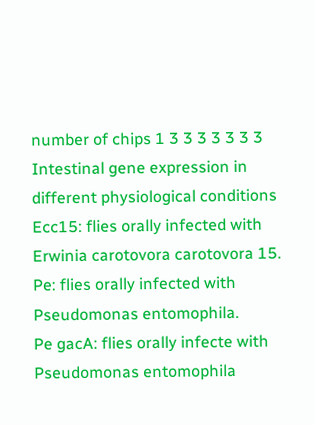number of chips 1 3 3 3 3 3 3 3
Intestinal gene expression in different physiological conditions
Ecc15: flies orally infected with Erwinia carotovora carotovora 15.
Pe: flies orally infected with Pseudomonas entomophila.
Pe gacA: flies orally infecte with Pseudomonas entomophila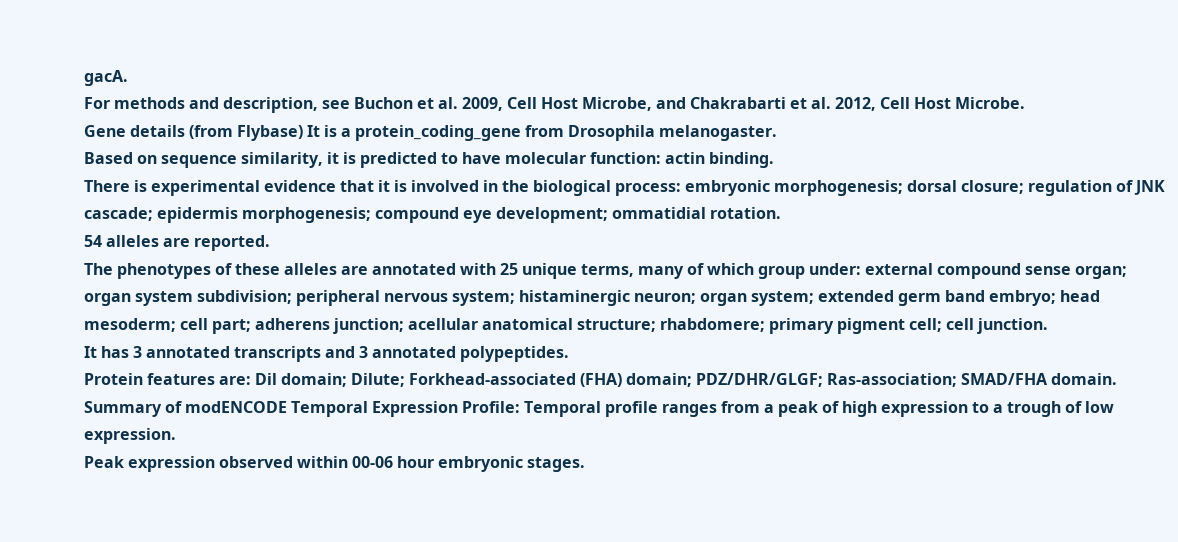gacA.
For methods and description, see Buchon et al. 2009, Cell Host Microbe, and Chakrabarti et al. 2012, Cell Host Microbe.
Gene details (from Flybase) It is a protein_coding_gene from Drosophila melanogaster.
Based on sequence similarity, it is predicted to have molecular function: actin binding.
There is experimental evidence that it is involved in the biological process: embryonic morphogenesis; dorsal closure; regulation of JNK cascade; epidermis morphogenesis; compound eye development; ommatidial rotation.
54 alleles are reported.
The phenotypes of these alleles are annotated with 25 unique terms, many of which group under: external compound sense organ; organ system subdivision; peripheral nervous system; histaminergic neuron; organ system; extended germ band embryo; head mesoderm; cell part; adherens junction; acellular anatomical structure; rhabdomere; primary pigment cell; cell junction.
It has 3 annotated transcripts and 3 annotated polypeptides.
Protein features are: Dil domain; Dilute; Forkhead-associated (FHA) domain; PDZ/DHR/GLGF; Ras-association; SMAD/FHA domain.
Summary of modENCODE Temporal Expression Profile: Temporal profile ranges from a peak of high expression to a trough of low expression.
Peak expression observed within 00-06 hour embryonic stages.